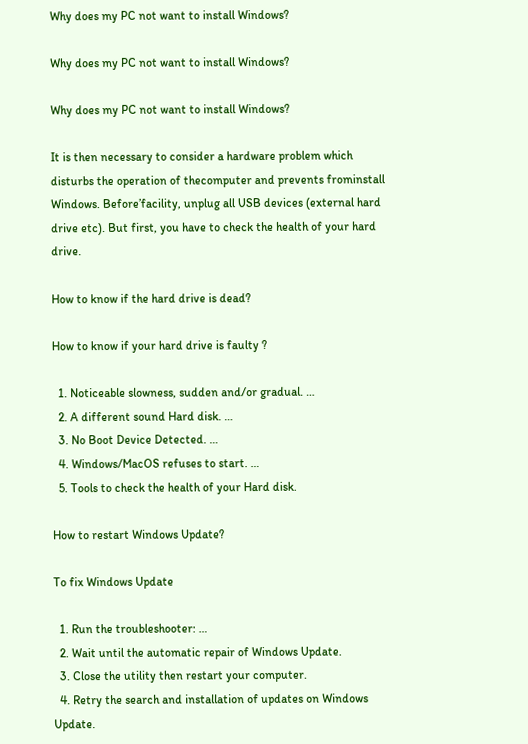Why does my PC not want to install Windows?

Why does my PC not want to install Windows?

Why does my PC not want to install Windows?

It is then necessary to consider a hardware problem which disturbs the operation of thecomputer and prevents frominstall Windows. Before’facility, unplug all USB devices (external hard drive etc). But first, you have to check the health of your hard drive.

How to know if the hard drive is dead?

How to know if your hard drive is faulty ?

  1. Noticeable slowness, sudden and/or gradual. …
  2. A different sound Hard disk. …
  3. No Boot Device Detected. …
  4. Windows/MacOS refuses to start. …
  5. Tools to check the health of your Hard disk.

How to restart Windows Update?

To fix Windows Update

  1. Run the troubleshooter: …
  2. Wait until the automatic repair of Windows Update.
  3. Close the utility then restart your computer.
  4. Retry the search and installation of updates on Windows Update.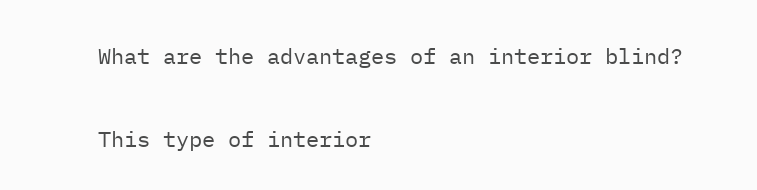What are the advantages of an interior blind?

This type of interior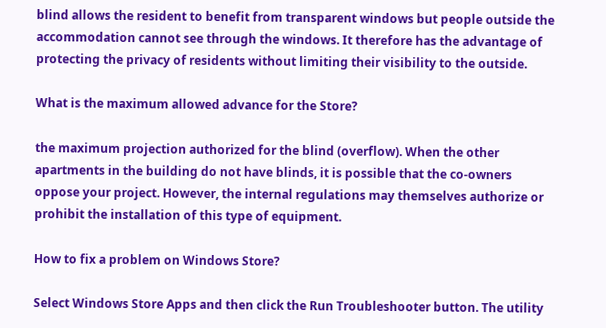blind allows the resident to benefit from transparent windows but people outside the accommodation cannot see through the windows. It therefore has the advantage of protecting the privacy of residents without limiting their visibility to the outside.

What is the maximum allowed advance for the Store?

the maximum projection authorized for the blind (overflow). When the other apartments in the building do not have blinds, it is possible that the co-owners oppose your project. However, the internal regulations may themselves authorize or prohibit the installation of this type of equipment.

How to fix a problem on Windows Store?

Select Windows Store Apps and then click the Run Troubleshooter button. The utility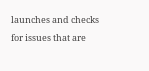launches and checks for issues that are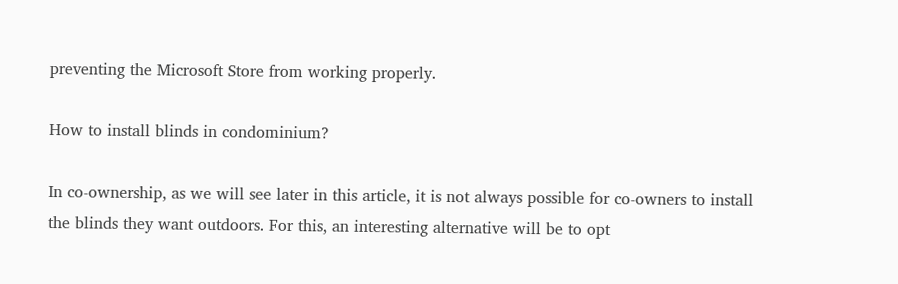preventing the Microsoft Store from working properly.

How to install blinds in condominium?

In co-ownership, as we will see later in this article, it is not always possible for co-owners to install the blinds they want outdoors. For this, an interesting alternative will be to opt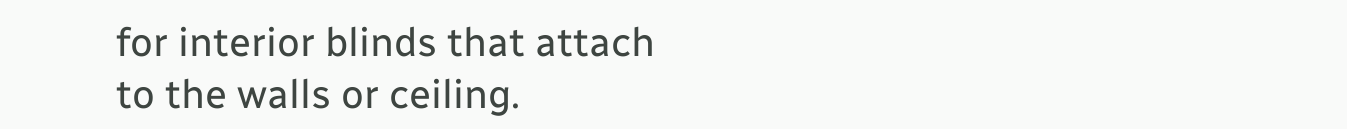for interior blinds that attach to the walls or ceiling.